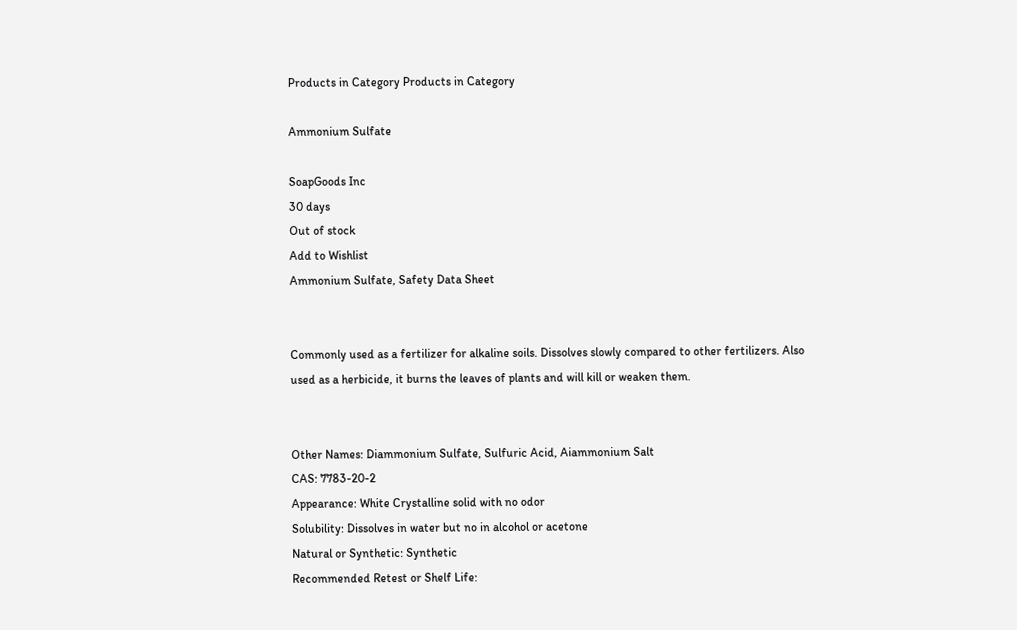Products in Category Products in Category

Ammonium Sulfate

SoapGoods Inc
30 days
Out of stock
Add to Wishlist
Ammonium Sulfate, Safety Data Sheet


Commonly used as a fertilizer for alkaline soils. Dissolves slowly compared to other fertilizers. Also used as a herbicide, it burns the leaves of plants and will kill or weaken them.


Other Names: Diammonium Sulfate, Sulfuric Acid, Aiammonium Salt
CAS: 7783-20-2
Appearance: White Crystalline solid with no odor
Solubility: Dissolves in water but no in alcohol or acetone
Natural or Synthetic: Synthetic
Recommended Retest or Shelf Life: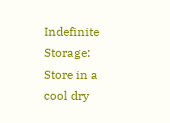Indefinite
Storage: Store in a cool dry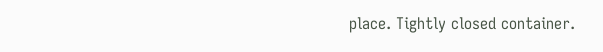place. Tightly closed container.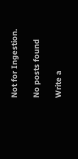Not for Ingestion.

No posts found

Write a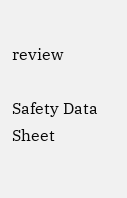review

Safety Data Sheet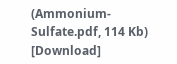(Ammonium-Sulfate.pdf, 114 Kb) [Download]